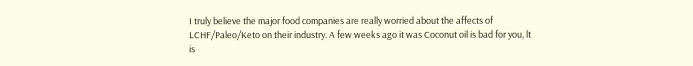I truly believe the major food companies are really worried about the affects of LCHF/Paleo/Keto on their industry. A few weeks ago it was Coconut oil is bad for you, lt is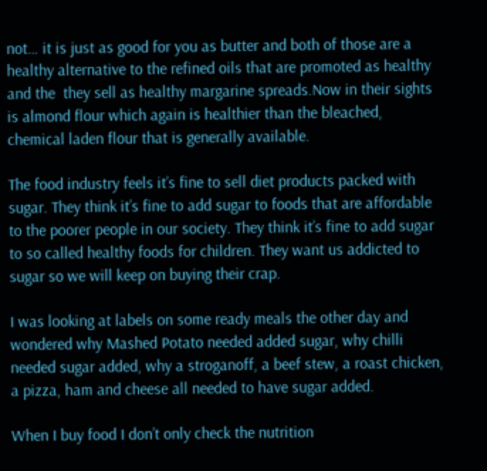not… it is just as good for you as butter and both of those are a healthy alternative to the refined oils that are promoted as healthy and the  they sell as healthy margarine spreads.Now in their sights is almond flour which again is healthier than the bleached, chemical laden flour that is generally available.

The food industry feels it’s fine to sell diet products packed with sugar. They think it’s fine to add sugar to foods that are affordable to the poorer people in our society. They think it’s fine to add sugar to so called healthy foods for children. They want us addicted to sugar so we will keep on buying their crap.

I was looking at labels on some ready meals the other day and wondered why Mashed Potato needed added sugar, why chilli needed sugar added, why a stroganoff, a beef stew, a roast chicken, a pizza, ham and cheese all needed to have sugar added.

When I buy food I don’t only check the nutrition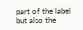part of the label but also the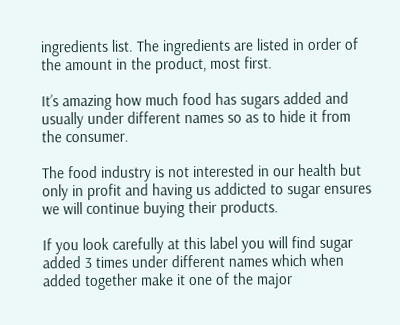ingredients list. The ingredients are listed in order of the amount in the product, most first.

It’s amazing how much food has sugars added and usually under different names so as to hide it from the consumer.

The food industry is not interested in our health but only in profit and having us addicted to sugar ensures we will continue buying their products.

If you look carefully at this label you will find sugar added 3 times under different names which when added together make it one of the major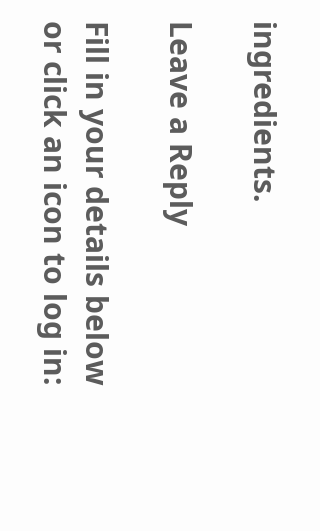ingredients.

Leave a Reply

Fill in your details below or click an icon to log in: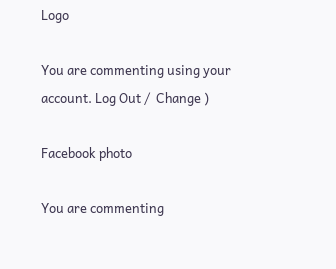Logo

You are commenting using your account. Log Out /  Change )

Facebook photo

You are commenting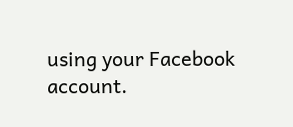using your Facebook account.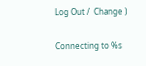Log Out /  Change )

Connecting to %s